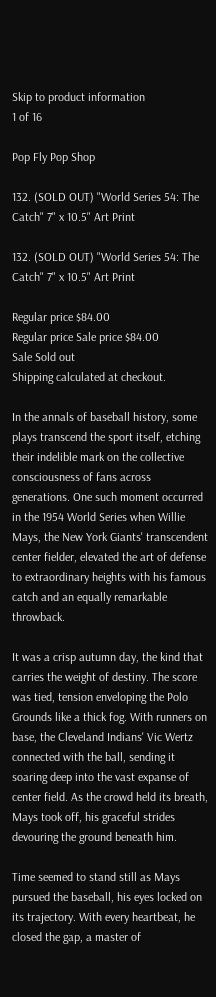Skip to product information
1 of 16

Pop Fly Pop Shop

132. (SOLD OUT) "World Series 54: The Catch" 7" x 10.5" Art Print

132. (SOLD OUT) "World Series 54: The Catch" 7" x 10.5" Art Print

Regular price $84.00
Regular price Sale price $84.00
Sale Sold out
Shipping calculated at checkout.

In the annals of baseball history, some plays transcend the sport itself, etching their indelible mark on the collective consciousness of fans across generations. One such moment occurred in the 1954 World Series when Willie Mays, the New York Giants' transcendent center fielder, elevated the art of defense to extraordinary heights with his famous catch and an equally remarkable throwback.

It was a crisp autumn day, the kind that carries the weight of destiny. The score was tied, tension enveloping the Polo Grounds like a thick fog. With runners on base, the Cleveland Indians' Vic Wertz connected with the ball, sending it soaring deep into the vast expanse of center field. As the crowd held its breath, Mays took off, his graceful strides devouring the ground beneath him.

Time seemed to stand still as Mays pursued the baseball, his eyes locked on its trajectory. With every heartbeat, he closed the gap, a master of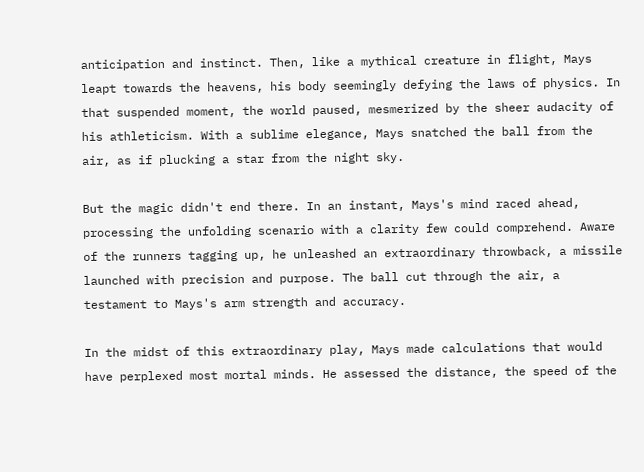anticipation and instinct. Then, like a mythical creature in flight, Mays leapt towards the heavens, his body seemingly defying the laws of physics. In that suspended moment, the world paused, mesmerized by the sheer audacity of his athleticism. With a sublime elegance, Mays snatched the ball from the air, as if plucking a star from the night sky.

But the magic didn't end there. In an instant, Mays's mind raced ahead, processing the unfolding scenario with a clarity few could comprehend. Aware of the runners tagging up, he unleashed an extraordinary throwback, a missile launched with precision and purpose. The ball cut through the air, a testament to Mays's arm strength and accuracy.

In the midst of this extraordinary play, Mays made calculations that would have perplexed most mortal minds. He assessed the distance, the speed of the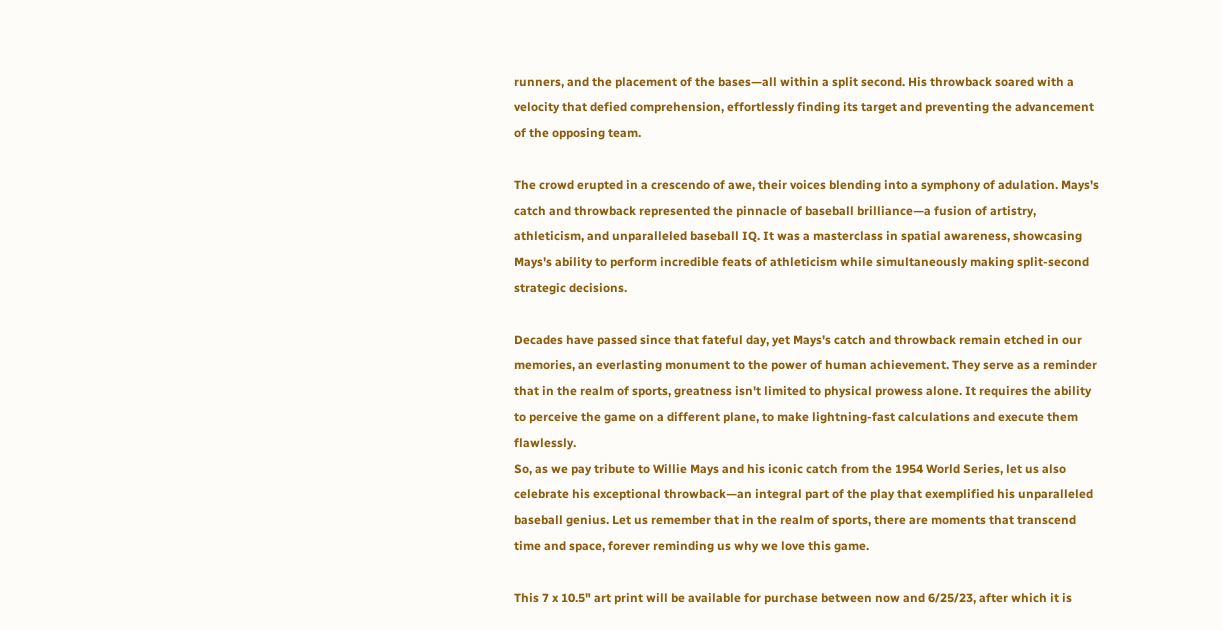runners, and the placement of the bases—all within a split second. His throwback soared with a velocity that defied comprehension, effortlessly finding its target and preventing the advancement of the opposing team.

The crowd erupted in a crescendo of awe, their voices blending into a symphony of adulation. Mays's catch and throwback represented the pinnacle of baseball brilliance—a fusion of artistry, athleticism, and unparalleled baseball IQ. It was a masterclass in spatial awareness, showcasing Mays's ability to perform incredible feats of athleticism while simultaneously making split-second strategic decisions.

Decades have passed since that fateful day, yet Mays's catch and throwback remain etched in our memories, an everlasting monument to the power of human achievement. They serve as a reminder that in the realm of sports, greatness isn't limited to physical prowess alone. It requires the ability to perceive the game on a different plane, to make lightning-fast calculations and execute them flawlessly.
So, as we pay tribute to Willie Mays and his iconic catch from the 1954 World Series, let us also celebrate his exceptional throwback—an integral part of the play that exemplified his unparalleled baseball genius. Let us remember that in the realm of sports, there are moments that transcend time and space, forever reminding us why we love this game.

This 7 x 10.5" art print will be available for purchase between now and 6/25/23, after which it is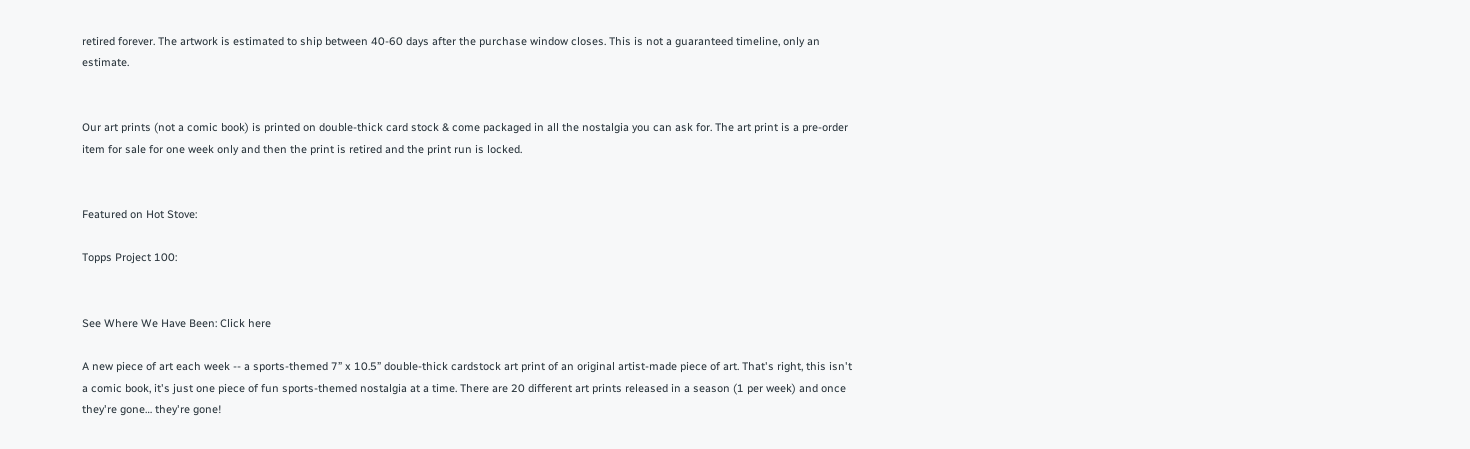retired forever. The artwork is estimated to ship between 40-60 days after the purchase window closes. This is not a guaranteed timeline, only an estimate.


Our art prints (not a comic book) is printed on double-thick card stock & come packaged in all the nostalgia you can ask for. The art print is a pre-order item for sale for one week only and then the print is retired and the print run is locked.


Featured on Hot Stove:

Topps Project 100:


See Where We Have Been: Click here

A new piece of art each week -- a sports-themed 7” x 10.5” double-thick cardstock art print of an original artist-made piece of art. That's right, this isn't a comic book, it's just one piece of fun sports-themed nostalgia at a time. There are 20 different art prints released in a season (1 per week) and once they're gone… they're gone!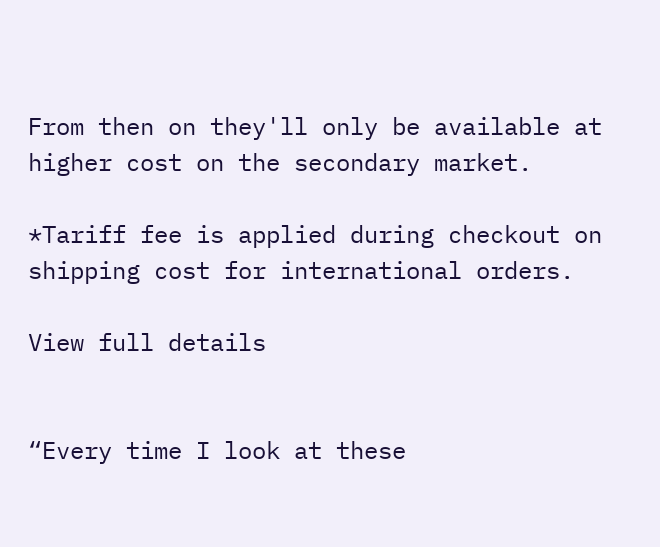From then on they'll only be available at higher cost on the secondary market.

*Tariff fee is applied during checkout on shipping cost for international orders.

View full details


“Every time I look at these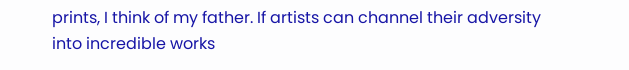prints, I think of my father. If artists can channel their adversity into incredible works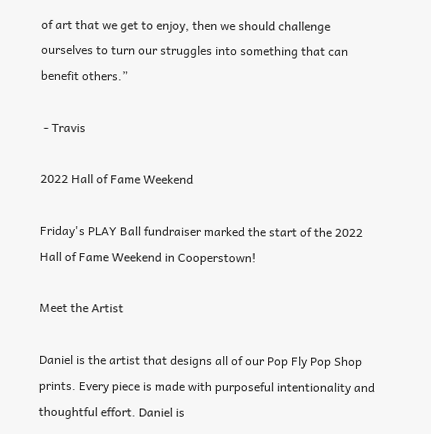of art that we get to enjoy, then we should challenge ourselves to turn our struggles into something that can benefit others.”

 - Travis

2022 Hall of Fame Weekend

Friday's PLAY Ball fundraiser marked the start of the 2022 Hall of Fame Weekend in Cooperstown!

Meet the Artist

Daniel is the artist that designs all of our Pop Fly Pop Shop prints. Every piece is made with purposeful intentionality and thoughtful effort. Daniel is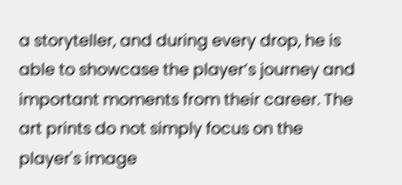a storyteller, and during every drop, he is able to showcase the player’s journey and important moments from their career. The art prints do not simply focus on the player's image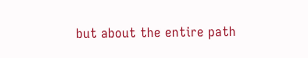but about the entire path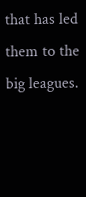that has led them to the big leagues.